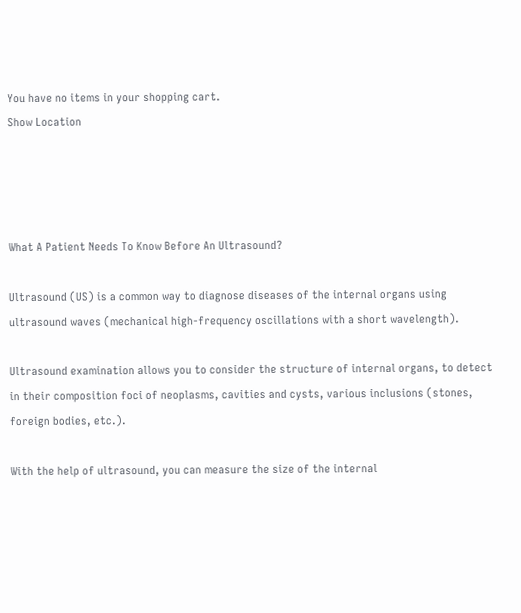You have no items in your shopping cart.
Show Location




What A Patient Needs To Know Before An Ultrasound?

Ultrasound (US) is a common way to diagnose diseases of the internal organs using ultrasound waves (mechanical high-frequency oscillations with a short wavelength).

Ultrasound examination allows you to consider the structure of internal organs, to detect in their composition foci of neoplasms, cavities and cysts, various inclusions (stones, foreign bodies, etc.).

With the help of ultrasound, you can measure the size of the internal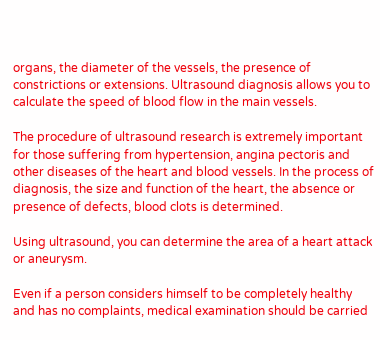organs, the diameter of the vessels, the presence of constrictions or extensions. Ultrasound diagnosis allows you to calculate the speed of blood flow in the main vessels.

The procedure of ultrasound research is extremely important for those suffering from hypertension, angina pectoris and other diseases of the heart and blood vessels. In the process of diagnosis, the size and function of the heart, the absence or presence of defects, blood clots is determined.

Using ultrasound, you can determine the area of a heart attack or aneurysm.

Even if a person considers himself to be completely healthy and has no complaints, medical examination should be carried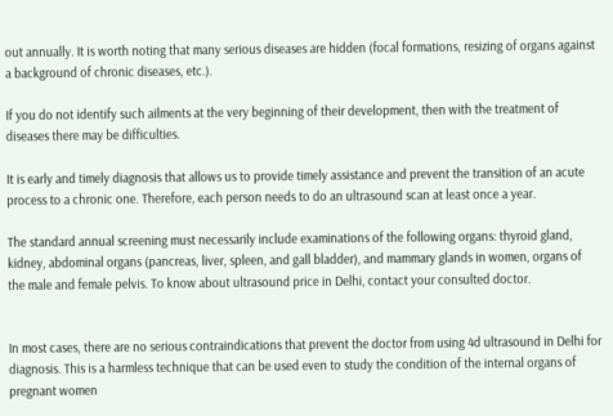out annually. It is worth noting that many serious diseases are hidden (focal formations, resizing of organs against a background of chronic diseases, etc.).

If you do not identify such ailments at the very beginning of their development, then with the treatment of diseases there may be difficulties.

It is early and timely diagnosis that allows us to provide timely assistance and prevent the transition of an acute process to a chronic one. Therefore, each person needs to do an ultrasound scan at least once a year.

The standard annual screening must necessarily include examinations of the following organs: thyroid gland, kidney, abdominal organs (pancreas, liver, spleen, and gall bladder), and mammary glands in women, organs of the male and female pelvis. To know about ultrasound price in Delhi, contact your consulted doctor.


In most cases, there are no serious contraindications that prevent the doctor from using 4d ultrasound in Delhi for diagnosis. This is a harmless technique that can be used even to study the condition of the internal organs of pregnant women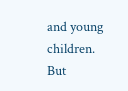and young children. But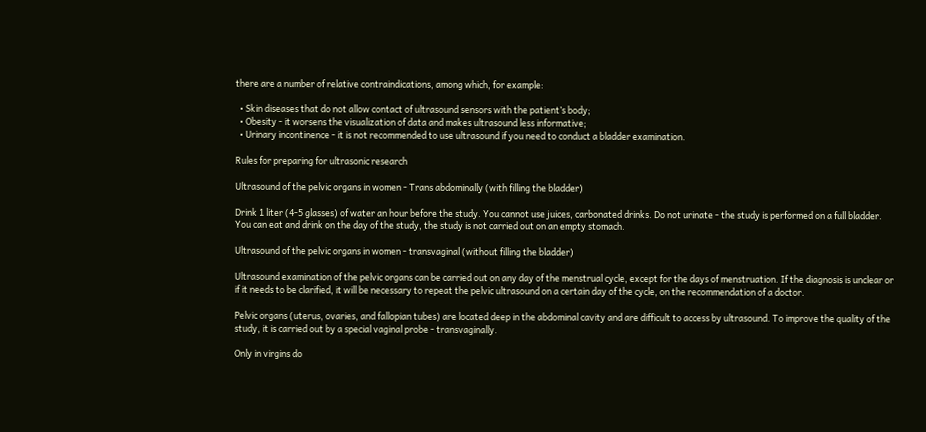there are a number of relative contraindications, among which, for example:

  • Skin diseases that do not allow contact of ultrasound sensors with the patient’s body;
  • Obesity - it worsens the visualization of data and makes ultrasound less informative;
  • Urinary incontinence - it is not recommended to use ultrasound if you need to conduct a bladder examination.

Rules for preparing for ultrasonic research

Ultrasound of the pelvic organs in women - Trans abdominally (with filling the bladder)

Drink 1 liter (4-5 glasses) of water an hour before the study. You cannot use juices, carbonated drinks. Do not urinate - the study is performed on a full bladder. You can eat and drink on the day of the study, the study is not carried out on an empty stomach.

Ultrasound of the pelvic organs in women - transvaginal (without filling the bladder)

Ultrasound examination of the pelvic organs can be carried out on any day of the menstrual cycle, except for the days of menstruation. If the diagnosis is unclear or if it needs to be clarified, it will be necessary to repeat the pelvic ultrasound on a certain day of the cycle, on the recommendation of a doctor.

Pelvic organs (uterus, ovaries, and fallopian tubes) are located deep in the abdominal cavity and are difficult to access by ultrasound. To improve the quality of the study, it is carried out by a special vaginal probe - transvaginally.

Only in virgins do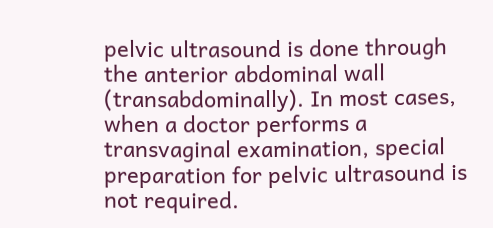pelvic ultrasound is done through the anterior abdominal wall (transabdominally). In most cases, when a doctor performs a transvaginal examination, special preparation for pelvic ultrasound is not required.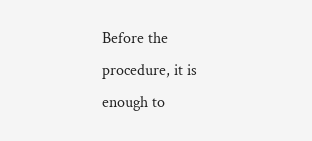Before the procedure, it is enough to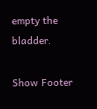empty the bladder.

Show Footer